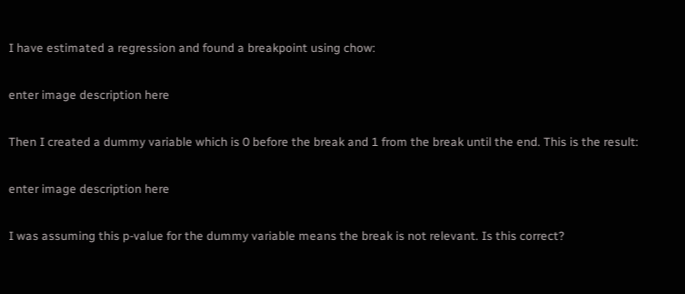I have estimated a regression and found a breakpoint using chow:

enter image description here

Then I created a dummy variable which is 0 before the break and 1 from the break until the end. This is the result:

enter image description here

I was assuming this p-value for the dummy variable means the break is not relevant. Is this correct?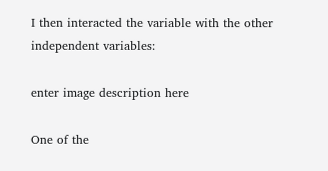I then interacted the variable with the other independent variables:

enter image description here

One of the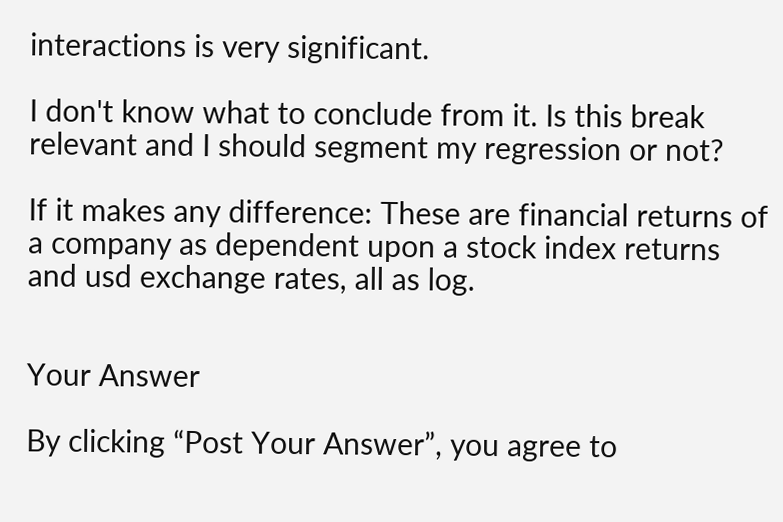interactions is very significant.

I don't know what to conclude from it. Is this break relevant and I should segment my regression or not?

If it makes any difference: These are financial returns of a company as dependent upon a stock index returns and usd exchange rates, all as log.


Your Answer

By clicking “Post Your Answer”, you agree to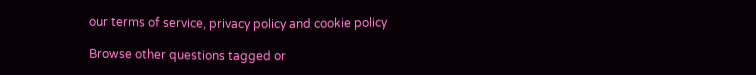our terms of service, privacy policy and cookie policy

Browse other questions tagged or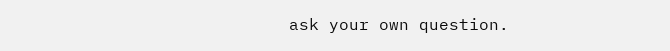ask your own question.